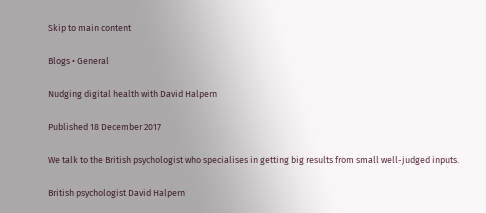Skip to main content

Blogs • General

Nudging digital health with David Halpern

Published 18 December 2017

We talk to the British psychologist who specialises in getting big results from small well-judged inputs.

British psychologist David Halpern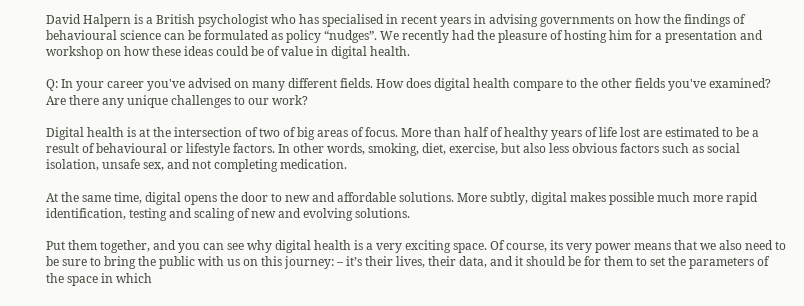David Halpern is a British psychologist who has specialised in recent years in advising governments on how the findings of behavioural science can be formulated as policy “nudges”. We recently had the pleasure of hosting him for a presentation and workshop on how these ideas could be of value in digital health.

Q: In your career you've advised on many different fields. How does digital health compare to the other fields you've examined? Are there any unique challenges to our work?

Digital health is at the intersection of two of big areas of focus. More than half of healthy years of life lost are estimated to be a result of behavioural or lifestyle factors. In other words, smoking, diet, exercise, but also less obvious factors such as social isolation, unsafe sex, and not completing medication.

At the same time, digital opens the door to new and affordable solutions. More subtly, digital makes possible much more rapid identification, testing and scaling of new and evolving solutions.

Put them together, and you can see why digital health is a very exciting space. Of course, its very power means that we also need to be sure to bring the public with us on this journey: – it’s their lives, their data, and it should be for them to set the parameters of the space in which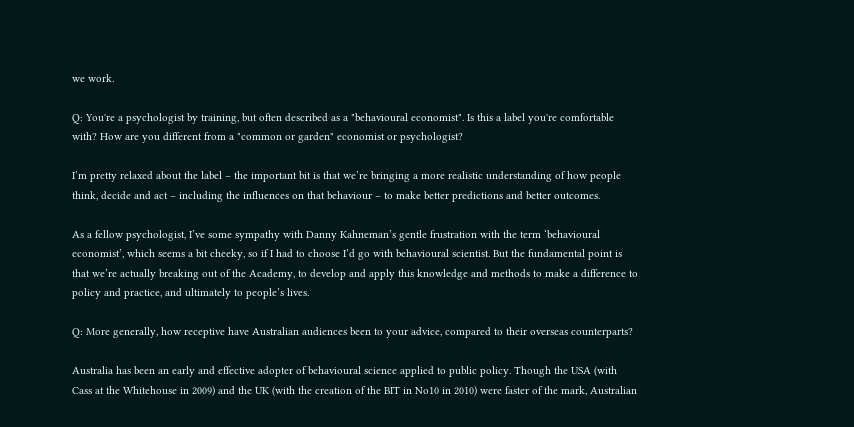we work.

Q: You're a psychologist by training, but often described as a "behavioural economist". Is this a label you're comfortable with? How are you different from a "common or garden" economist or psychologist?

I’m pretty relaxed about the label – the important bit is that we’re bringing a more realistic understanding of how people think, decide and act – including the influences on that behaviour – to make better predictions and better outcomes.

As a fellow psychologist, I’ve some sympathy with Danny Kahneman’s gentle frustration with the term ‘behavioural economist’, which seems a bit cheeky, so if I had to choose I’d go with behavioural scientist. But the fundamental point is that we’re actually breaking out of the Academy, to develop and apply this knowledge and methods to make a difference to policy and practice, and ultimately to people’s lives.

Q: More generally, how receptive have Australian audiences been to your advice, compared to their overseas counterparts?

Australia has been an early and effective adopter of behavioural science applied to public policy. Though the USA (with Cass at the Whitehouse in 2009) and the UK (with the creation of the BIT in No10 in 2010) were faster of the mark, Australian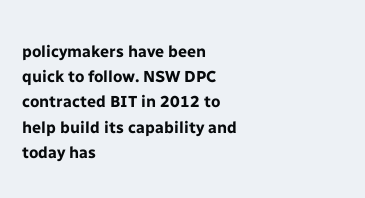policymakers have been quick to follow. NSW DPC contracted BIT in 2012 to help build its capability and today has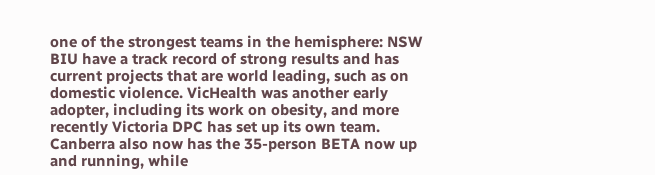one of the strongest teams in the hemisphere: NSW BIU have a track record of strong results and has current projects that are world leading, such as on domestic violence. VicHealth was another early adopter, including its work on obesity, and more recently Victoria DPC has set up its own team. Canberra also now has the 35-person BETA now up and running, while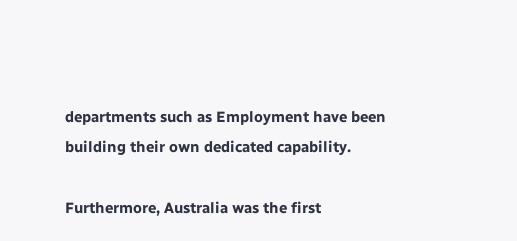departments such as Employment have been building their own dedicated capability.

Furthermore, Australia was the first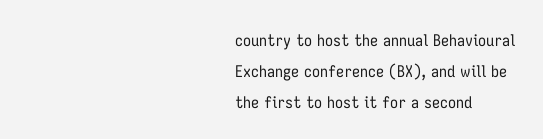country to host the annual Behavioural Exchange conference (BX), and will be the first to host it for a second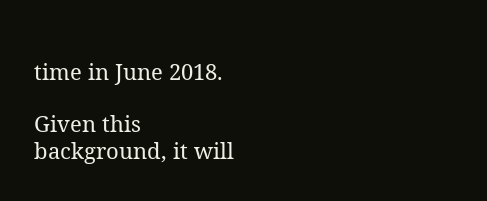time in June 2018.

Given this background, it will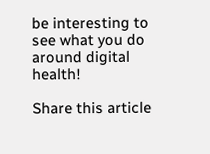be interesting to see what you do around digital health!

Share this article